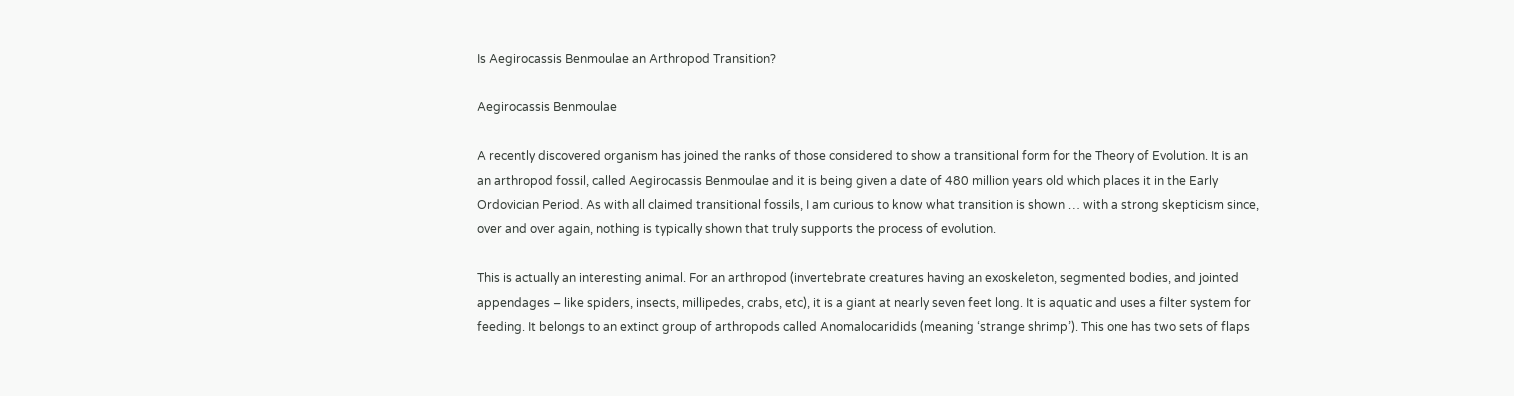Is Aegirocassis Benmoulae an Arthropod Transition?

Aegirocassis Benmoulae

A recently discovered organism has joined the ranks of those considered to show a transitional form for the Theory of Evolution. It is an an arthropod fossil, called Aegirocassis Benmoulae and it is being given a date of 480 million years old which places it in the Early Ordovician Period. As with all claimed transitional fossils, I am curious to know what transition is shown … with a strong skepticism since, over and over again, nothing is typically shown that truly supports the process of evolution.

This is actually an interesting animal. For an arthropod (invertebrate creatures having an exoskeleton, segmented bodies, and jointed appendages – like spiders, insects, millipedes, crabs, etc), it is a giant at nearly seven feet long. It is aquatic and uses a filter system for feeding. It belongs to an extinct group of arthropods called Anomalocaridids (meaning ‘strange shrimp’). This one has two sets of flaps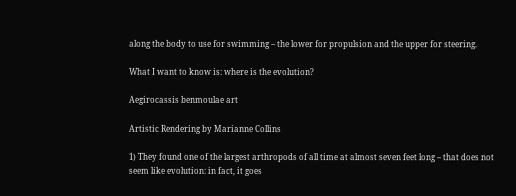along the body to use for swimming – the lower for propulsion and the upper for steering.

What I want to know is: where is the evolution?

Aegirocassis benmoulae art

Artistic Rendering by Marianne Collins

1) They found one of the largest arthropods of all time at almost seven feet long – that does not seem like evolution: in fact, it goes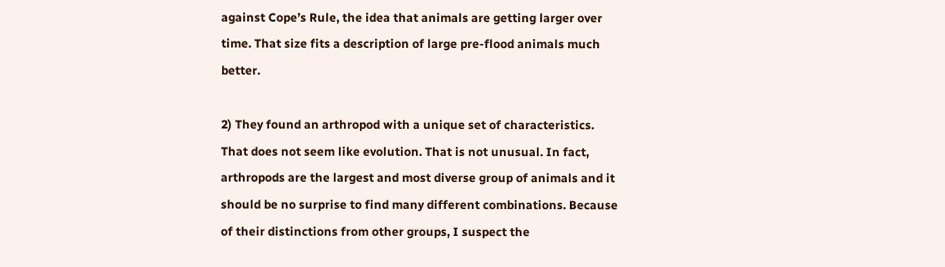against Cope’s Rule, the idea that animals are getting larger over time. That size fits a description of large pre-flood animals much better.

2) They found an arthropod with a unique set of characteristics. That does not seem like evolution. That is not unusual. In fact, arthropods are the largest and most diverse group of animals and it should be no surprise to find many different combinations. Because of their distinctions from other groups, I suspect the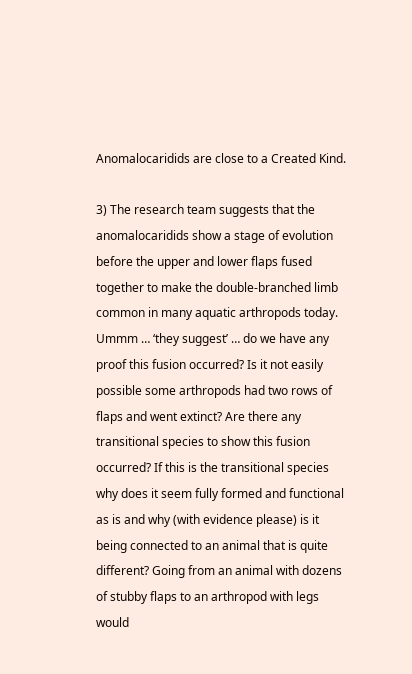Anomalocaridids are close to a Created Kind.

3) The research team suggests that the anomalocaridids show a stage of evolution before the upper and lower flaps fused together to make the double-branched limb common in many aquatic arthropods today. Ummm … ‘they suggest’ … do we have any proof this fusion occurred? Is it not easily possible some arthropods had two rows of flaps and went extinct? Are there any transitional species to show this fusion occurred? If this is the transitional species why does it seem fully formed and functional as is and why (with evidence please) is it being connected to an animal that is quite different? Going from an animal with dozens of stubby flaps to an arthropod with legs would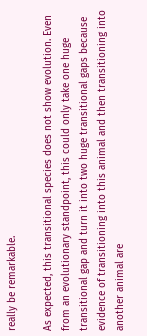really be remarkable.

As expected, this transitional species does not show evolution. Even from an evolutionary standpoint, this could only take one huge transitional gap and turn it into two huge transitional gaps because evidence of transitioning into this animal and then transitioning into another animal are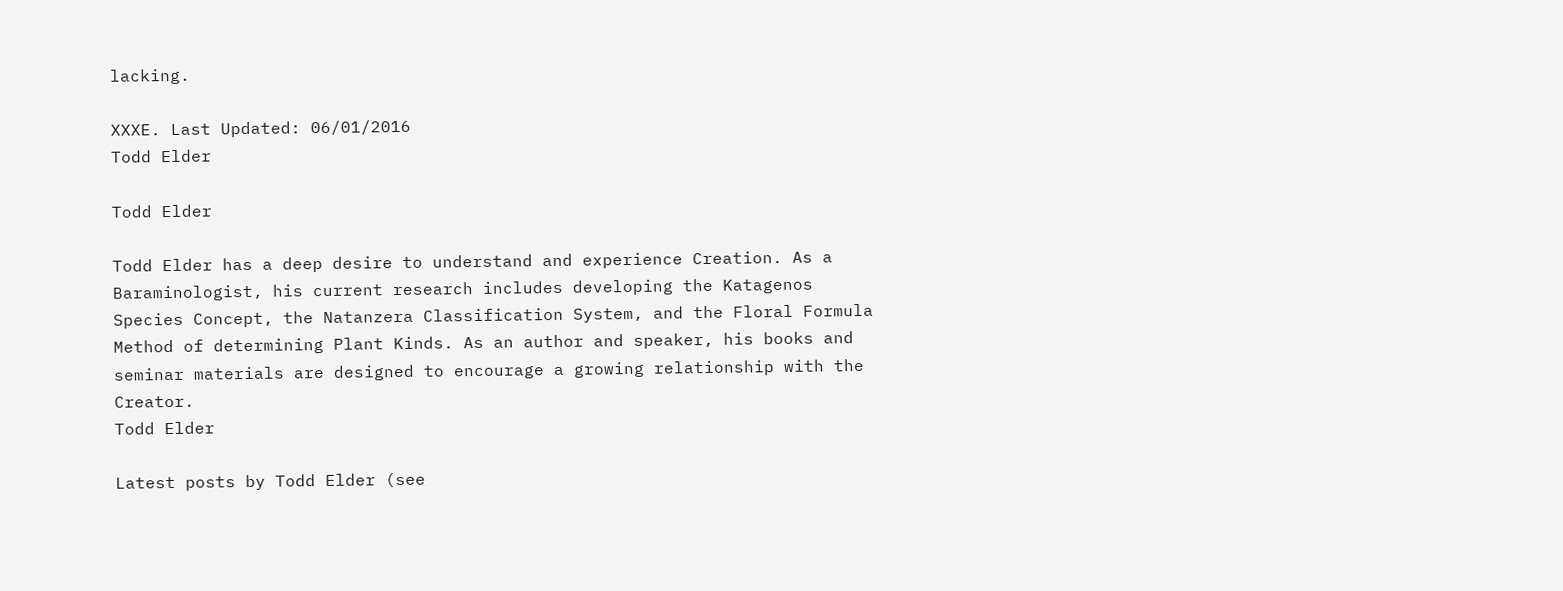lacking.

XXXE. Last Updated: 06/01/2016
Todd Elder

Todd Elder

Todd Elder has a deep desire to understand and experience Creation. As a Baraminologist, his current research includes developing the Katagenos Species Concept, the Natanzera Classification System, and the Floral Formula Method of determining Plant Kinds. As an author and speaker, his books and seminar materials are designed to encourage a growing relationship with the Creator.
Todd Elder

Latest posts by Todd Elder (see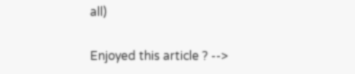all)

Enjoyed this article ? -->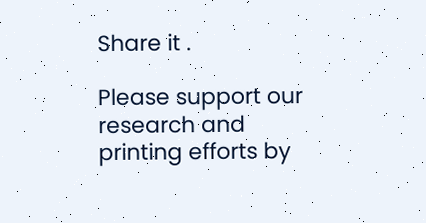Share it .

Please support our research and printing efforts by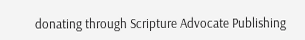donating through Scripture Advocate Publishing